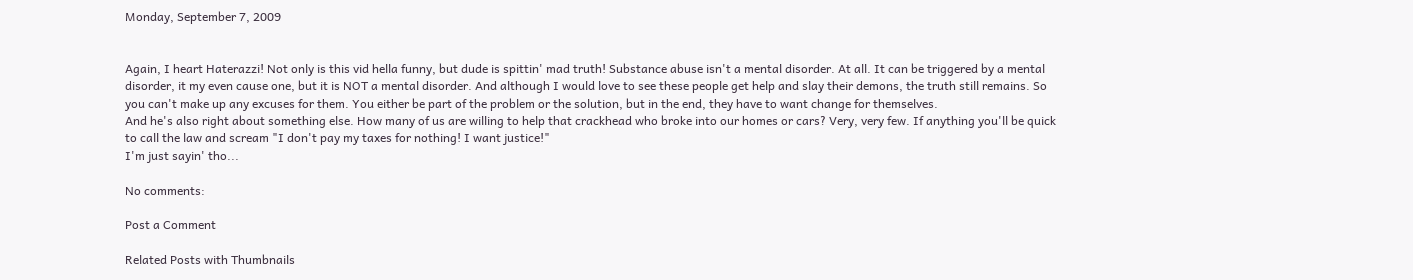Monday, September 7, 2009


Again, I heart Haterazzi! Not only is this vid hella funny, but dude is spittin' mad truth! Substance abuse isn't a mental disorder. At all. It can be triggered by a mental disorder, it my even cause one, but it is NOT a mental disorder. And although I would love to see these people get help and slay their demons, the truth still remains. So you can't make up any excuses for them. You either be part of the problem or the solution, but in the end, they have to want change for themselves.
And he's also right about something else. How many of us are willing to help that crackhead who broke into our homes or cars? Very, very few. If anything you'll be quick to call the law and scream "I don't pay my taxes for nothing! I want justice!"
I'm just sayin' tho...

No comments:

Post a Comment

Related Posts with Thumbnails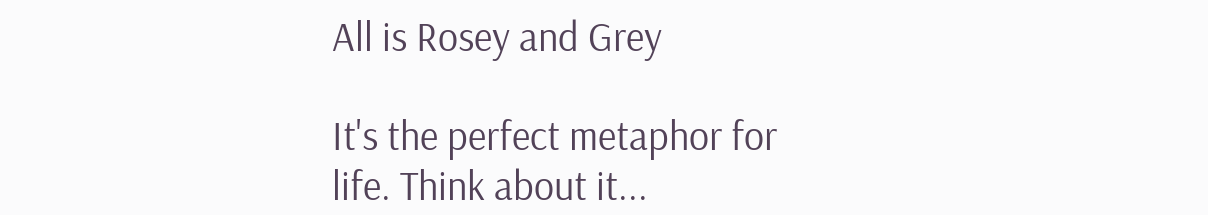All is Rosey and Grey

It's the perfect metaphor for life. Think about it...